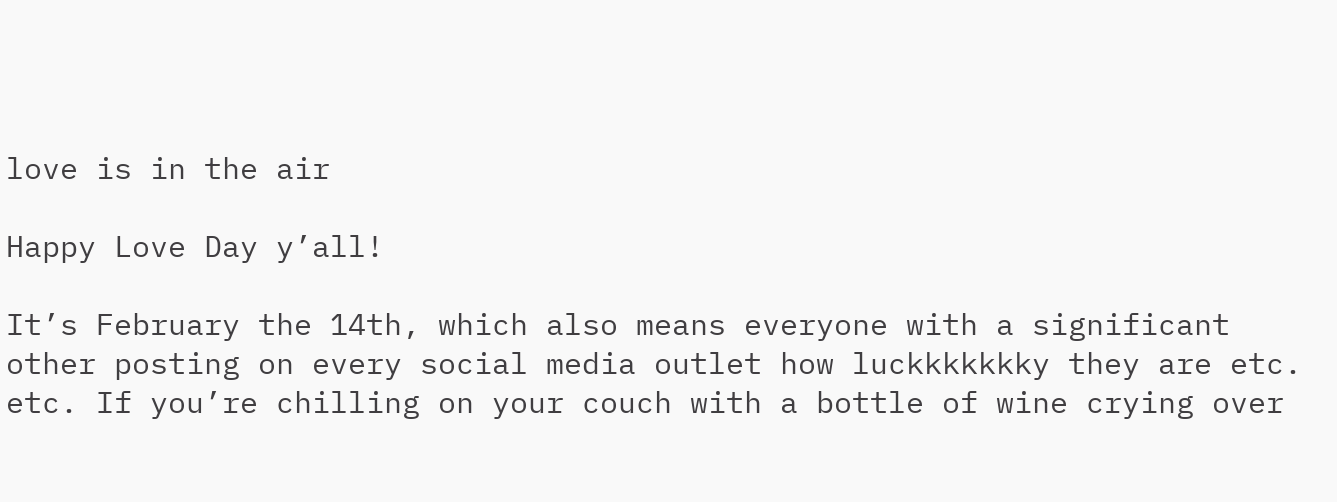love is in the air

Happy Love Day y’all!

It’s February the 14th, which also means everyone with a significant other posting on every social media outlet how luckkkkkkky they are etc. etc. If you’re chilling on your couch with a bottle of wine crying over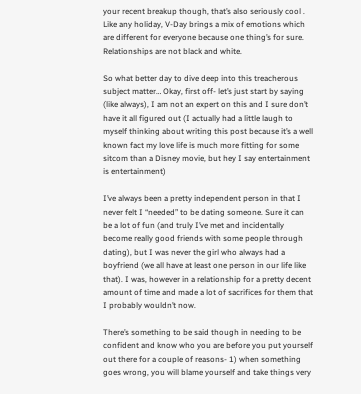your recent breakup though, that’s also seriously cool . Like any holiday, V-Day brings a mix of emotions which are different for everyone because one thing’s for sure. Relationships are not black and white.

So what better day to dive deep into this treacherous subject matter… Okay, first off- let’s just start by saying (like always), I am not an expert on this and I sure don’t have it all figured out (I actually had a little laugh to myself thinking about writing this post because it’s a well known fact my love life is much more fitting for some sitcom than a Disney movie, but hey I say entertainment is entertainment)

I’ve always been a pretty independent person in that I never felt I “needed” to be dating someone. Sure it can be a lot of fun (and truly I’ve met and incidentally become really good friends with some people through dating), but I was never the girl who always had a boyfriend (we all have at least one person in our life like that). I was, however in a relationship for a pretty decent amount of time and made a lot of sacrifices for them that I probably wouldn’t now.

There’s something to be said though in needing to be confident and know who you are before you put yourself out there for a couple of reasons- 1) when something goes wrong, you will blame yourself and take things very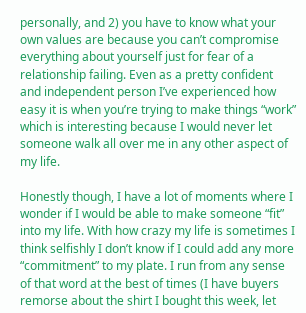personally, and 2) you have to know what your own values are because you can’t compromise everything about yourself just for fear of a relationship failing. Even as a pretty confident and independent person I’ve experienced how easy it is when you’re trying to make things “work” which is interesting because I would never let someone walk all over me in any other aspect of my life.

Honestly though, I have a lot of moments where I wonder if I would be able to make someone “fit” into my life. With how crazy my life is sometimes I think selfishly I don’t know if I could add any more “commitment” to my plate. I run from any sense of that word at the best of times (I have buyers remorse about the shirt I bought this week, let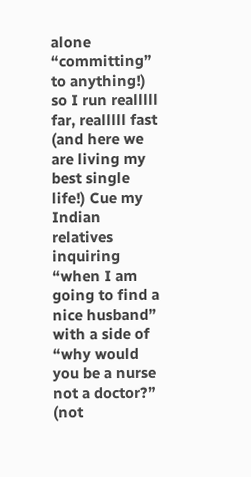alone “committing” to anything!) so I run realllll far, realllll fast (and here we are living my best single life!) Cue my Indian relatives inquiring “when I am going to find a nice husband” with a side of “why would you be a nurse not a doctor?” (not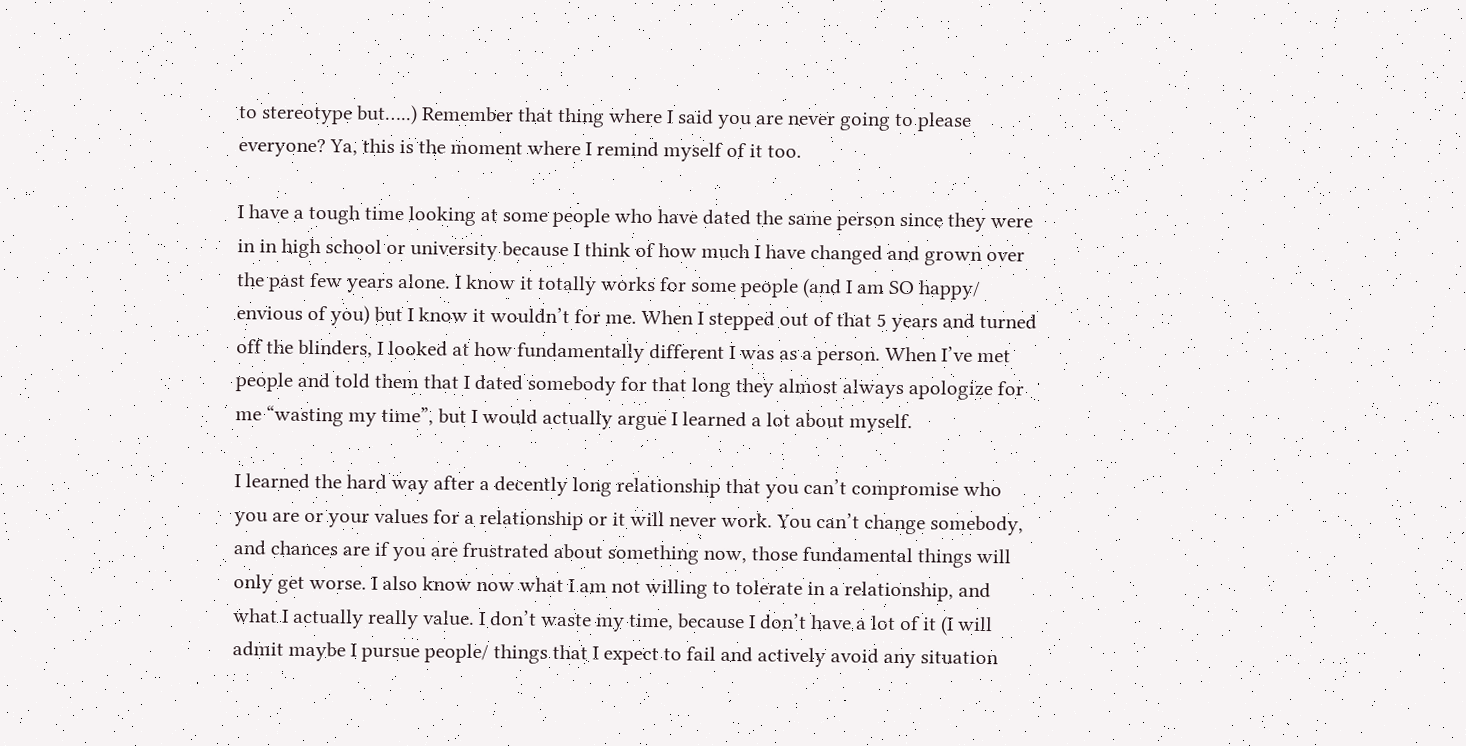to stereotype but…..) Remember that thing where I said you are never going to please everyone? Ya, this is the moment where I remind myself of it too.

I have a tough time looking at some people who have dated the same person since they were in in high school or university because I think of how much I have changed and grown over the past few years alone. I know it totally works for some people (and I am SO happy/ envious of you) but I know it wouldn’t for me. When I stepped out of that 5 years and turned off the blinders, I looked at how fundamentally different I was as a person. When I’ve met people and told them that I dated somebody for that long they almost always apologize for me “wasting my time”, but I would actually argue I learned a lot about myself.

I learned the hard way after a decently long relationship that you can’t compromise who you are or your values for a relationship or it will never work. You can’t change somebody, and chances are if you are frustrated about something now, those fundamental things will only get worse. I also know now what I am not willing to tolerate in a relationship, and what I actually really value. I don’t waste my time, because I don’t have a lot of it (I will admit maybe I pursue people/ things that I expect to fail and actively avoid any situation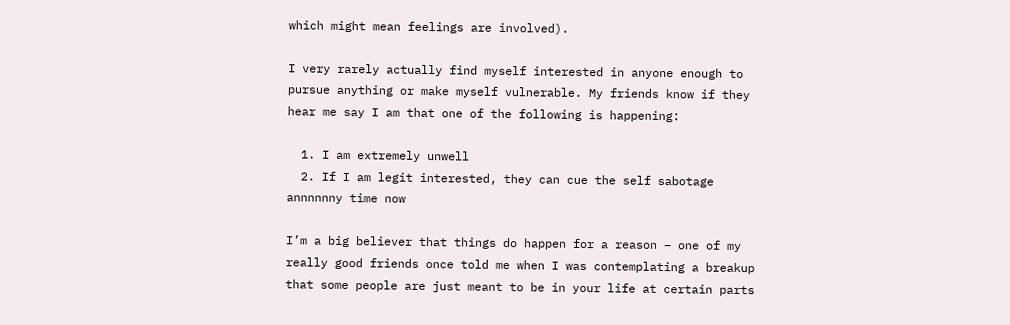which might mean feelings are involved).

I very rarely actually find myself interested in anyone enough to pursue anything or make myself vulnerable. My friends know if they hear me say I am that one of the following is happening:

  1. I am extremely unwell
  2. If I am legit interested, they can cue the self sabotage annnnnny time now

I’m a big believer that things do happen for a reason – one of my really good friends once told me when I was contemplating a breakup that some people are just meant to be in your life at certain parts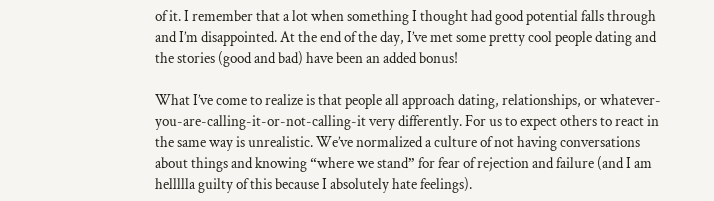of it. I remember that a lot when something I thought had good potential falls through and I’m disappointed. At the end of the day, I’ve met some pretty cool people dating and the stories (good and bad) have been an added bonus!

What I’ve come to realize is that people all approach dating, relationships, or whatever-you-are-calling-it-or-not-calling-it very differently. For us to expect others to react in the same way is unrealistic. We’ve normalized a culture of not having conversations about things and knowing “where we stand” for fear of rejection and failure (and I am hellllla guilty of this because I absolutely hate feelings).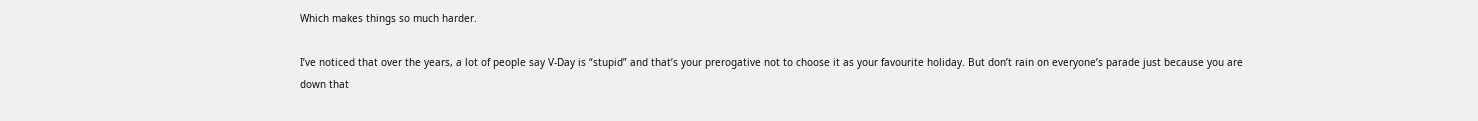Which makes things so much harder.

I’ve noticed that over the years, a lot of people say V-Day is “stupid” and that’s your prerogative not to choose it as your favourite holiday. But don’t rain on everyone’s parade just because you are down that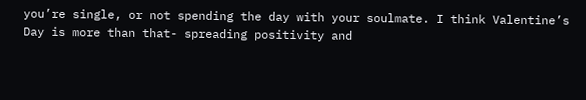you’re single, or not spending the day with your soulmate. I think Valentine’s Day is more than that- spreading positivity and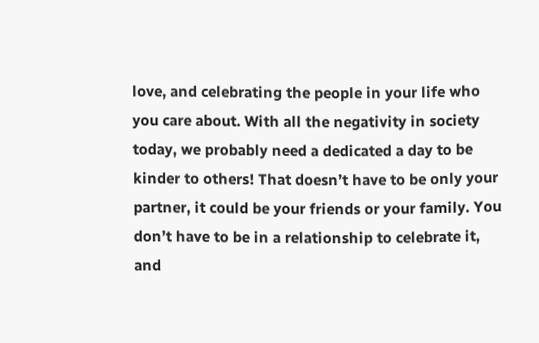love, and celebrating the people in your life who you care about. With all the negativity in society today, we probably need a dedicated a day to be kinder to others! That doesn’t have to be only your partner, it could be your friends or your family. You don’t have to be in a relationship to celebrate it, and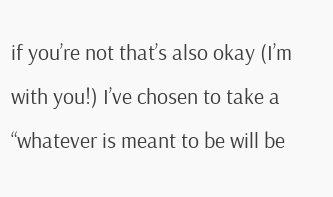if you’re not that’s also okay (I’m with you!) I’ve chosen to take a “whatever is meant to be will be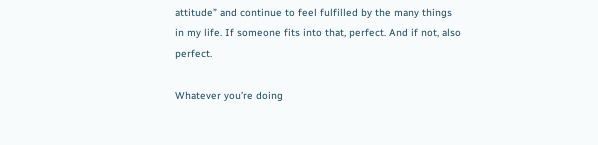attitude” and continue to feel fulfilled by the many things in my life. If someone fits into that, perfect. And if not, also perfect.

Whatever you’re doing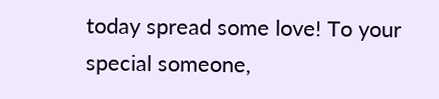today spread some love! To your special someone,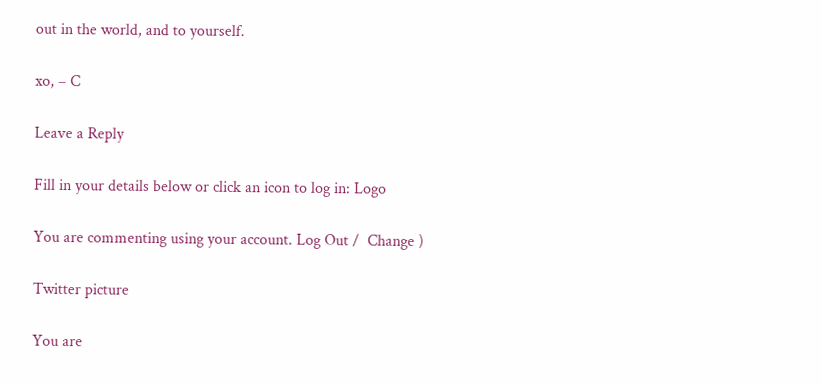out in the world, and to yourself.

xo, – C

Leave a Reply

Fill in your details below or click an icon to log in: Logo

You are commenting using your account. Log Out /  Change )

Twitter picture

You are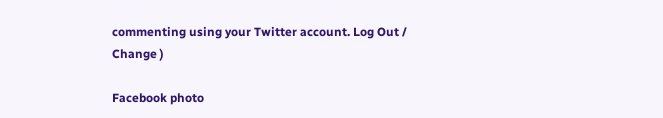commenting using your Twitter account. Log Out /  Change )

Facebook photo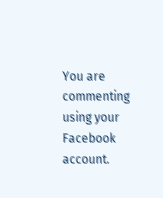You are commenting using your Facebook account.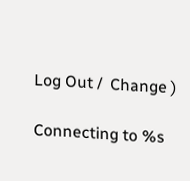Log Out /  Change )

Connecting to %s